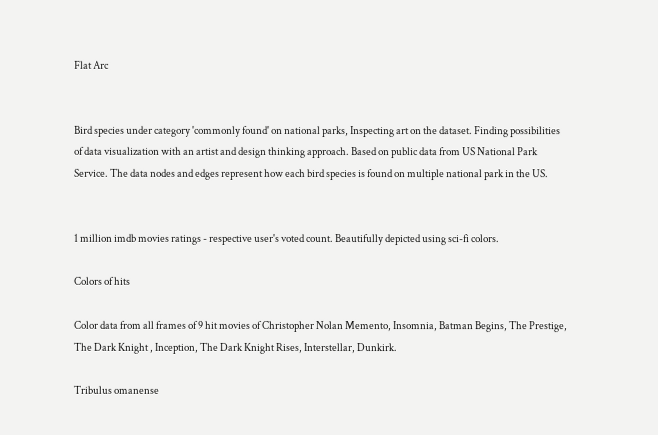Flat Arc


Bird species under category 'commonly found' on national parks, Inspecting art on the dataset. Finding possibilities of data visualization with an artist and design thinking approach. Based on public data from US National Park Service. The data nodes and edges represent how each bird species is found on multiple national park in the US.


1 million imdb movies ratings - respective user's voted count. Beautifully depicted using sci-fi colors.

Colors of hits

Color data from all frames of 9 hit movies of Christopher Nolan Memento, Insomnia, Batman Begins, The Prestige, The Dark Knight , Inception, The Dark Knight Rises, Interstellar, Dunkirk.

Tribulus omanense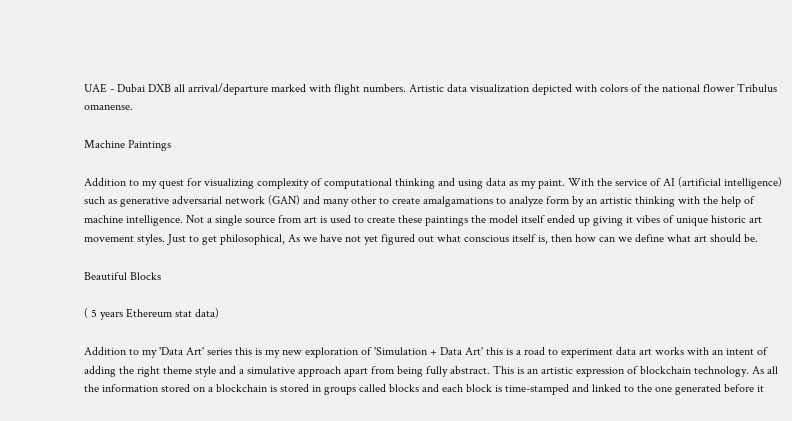UAE - Dubai DXB all arrival/departure marked with flight numbers. Artistic data visualization depicted with colors of the national flower Tribulus omanense.

Machine Paintings

Addition to my quest for visualizing complexity of computational thinking and using data as my paint. With the service of AI (artificial intelligence) such as generative adversarial network (GAN) and many other to create amalgamations to analyze form by an artistic thinking with the help of machine intelligence. Not a single source from art is used to create these paintings the model itself ended up giving it vibes of unique historic art movement styles. Just to get philosophical, As we have not yet figured out what conscious itself is, then how can we define what art should be.

Beautiful Blocks

( 5 years Ethereum stat data)

Addition to my 'Data Art' series this is my new exploration of 'Simulation + Data Art' this is a road to experiment data art works with an intent of adding the right theme style and a simulative approach apart from being fully abstract. This is an artistic expression of blockchain technology. As all the information stored on a blockchain is stored in groups called blocks and each block is time-stamped and linked to the one generated before it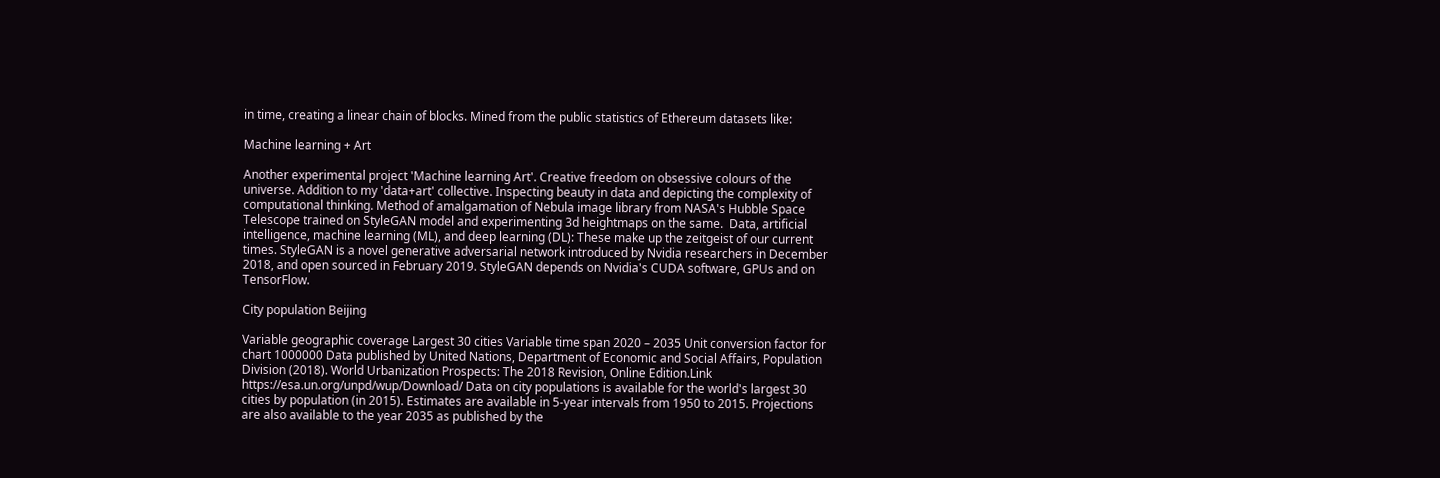in time, creating a linear chain of blocks. Mined from the public statistics of Ethereum datasets like:

Machine learning + Art

Another experimental project 'Machine learning Art'. Creative freedom on obsessive colours of the universe. Addition to my 'data+art' collective. Inspecting beauty in data and depicting the complexity of computational thinking. Method of amalgamation of Nebula image library from NASA's Hubble Space Telescope trained on StyleGAN model and experimenting 3d heightmaps on the same.  Data, artificial intelligence, machine learning (ML), and deep learning (DL): These make up the zeitgeist of our current times. StyleGAN is a novel generative adversarial network introduced by Nvidia researchers in December 2018, and open sourced in February 2019. StyleGAN depends on Nvidia's CUDA software, GPUs and on TensorFlow.

City population Beijing

Variable geographic coverage Largest 30 cities Variable time span 2020 – 2035 Unit conversion factor for chart 1000000 Data published by United Nations, Department of Economic and Social Affairs, Population Division (2018). World Urbanization Prospects: The 2018 Revision, Online Edition.Link https://esa.un.org/unpd/wup/Download/ Data on city populations is available for the world's largest 30 cities by population (in 2015). Estimates are available in 5-year intervals from 1950 to 2015. Projections are also available to the year 2035 as published by the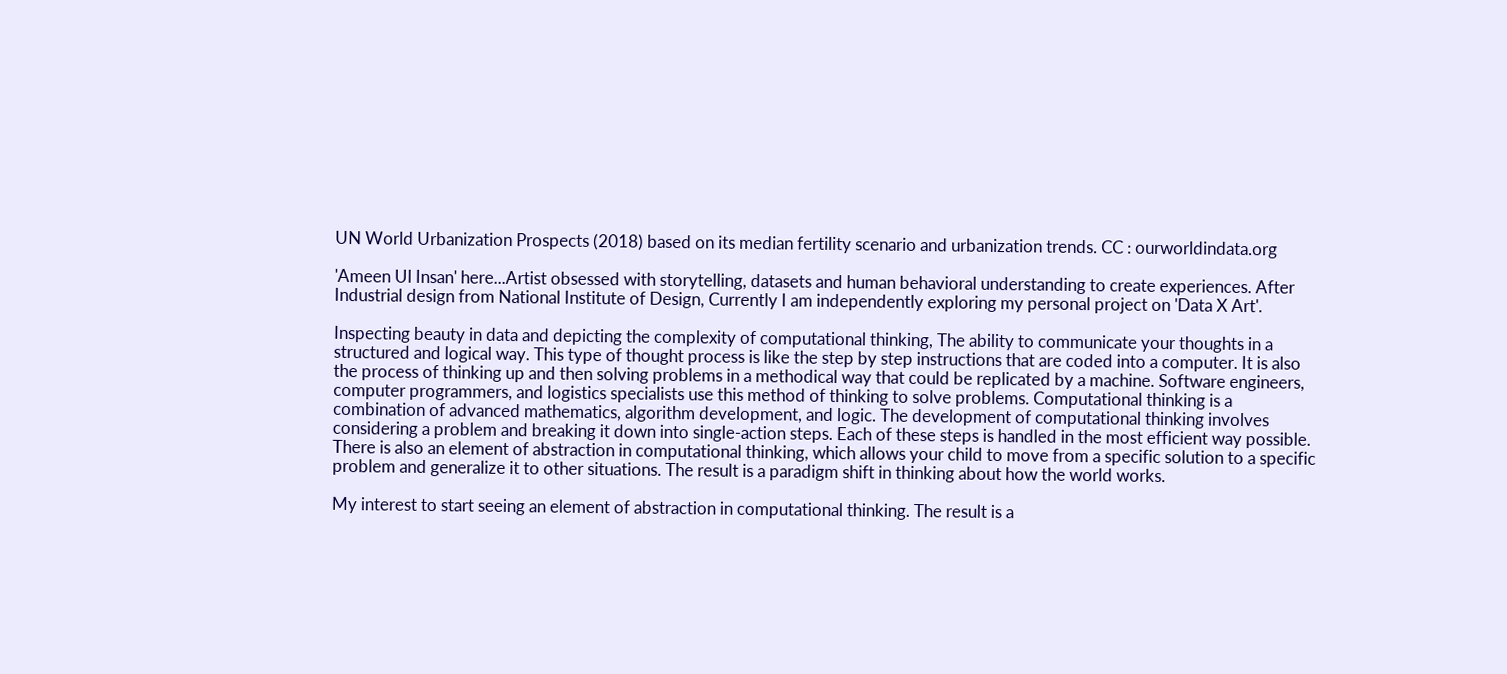UN World Urbanization Prospects (2018) based on its median fertility scenario and urbanization trends. CC : ourworldindata.org

'Ameen Ul Insan' here...Artist obsessed with storytelling, datasets and human behavioral understanding to create experiences. After Industrial design from National Institute of Design, Currently I am independently exploring my personal project on 'Data X Art'.

Inspecting beauty in data and depicting the complexity of computational thinking, The ability to communicate your thoughts in a structured and logical way. This type of thought process is like the step by step instructions that are coded into a computer. It is also the process of thinking up and then solving problems in a methodical way that could be replicated by a machine. Software engineers, computer programmers, and logistics specialists use this method of thinking to solve problems. Computational thinking is a combination of advanced mathematics, algorithm development, and logic. The development of computational thinking involves considering a problem and breaking it down into single-action steps. Each of these steps is handled in the most efficient way possible. There is also an element of abstraction in computational thinking, which allows your child to move from a specific solution to a specific problem and generalize it to other situations. The result is a paradigm shift in thinking about how the world works.

My interest to start seeing an element of abstraction in computational thinking. The result is a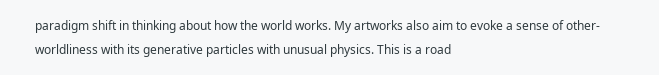paradigm shift in thinking about how the world works. My artworks also aim to evoke a sense of other-worldliness with its generative particles with unusual physics. This is a road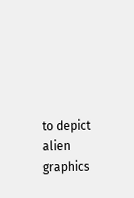to depict alien graphics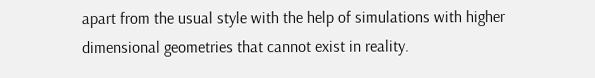apart from the usual style with the help of simulations with higher dimensional geometries that cannot exist in reality.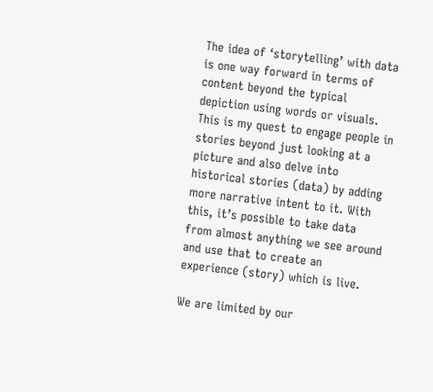The idea of ‘storytelling’ with data is one way forward in terms of content beyond the typical depiction using words or visuals. This is my quest to engage people in stories beyond just looking at a picture and also delve into historical stories (data) by adding more narrative intent to it. With this, it’s possible to take data from almost anything we see around and use that to create an experience (story) which is live.

We are limited by our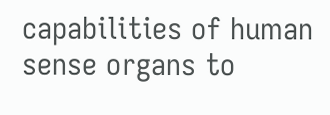capabilities of human sense organs to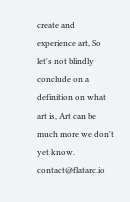create and experience art, So let's not blindly conclude on a definition on what art is, Art can be much more we don't yet know. contact@flatarc.io